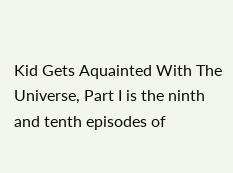Kid Gets Aquainted With The Universe, Part I is the ninth and tenth episodes of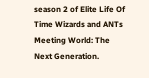season 2 of Elite Life Of Time Wizards and ANTs Meeting World: The Next Generation.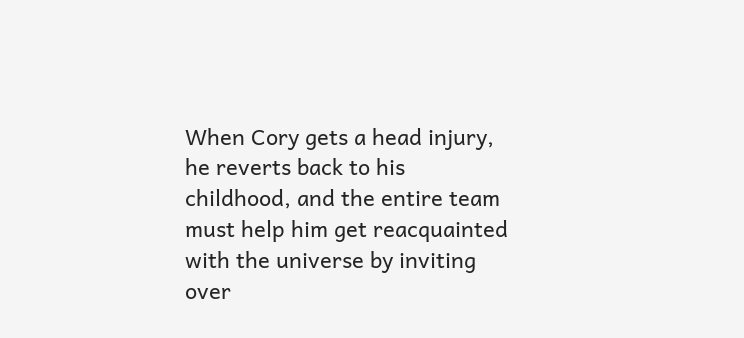When Cory gets a head injury, he reverts back to his childhood, and the entire team must help him get reacquainted with the universe by inviting over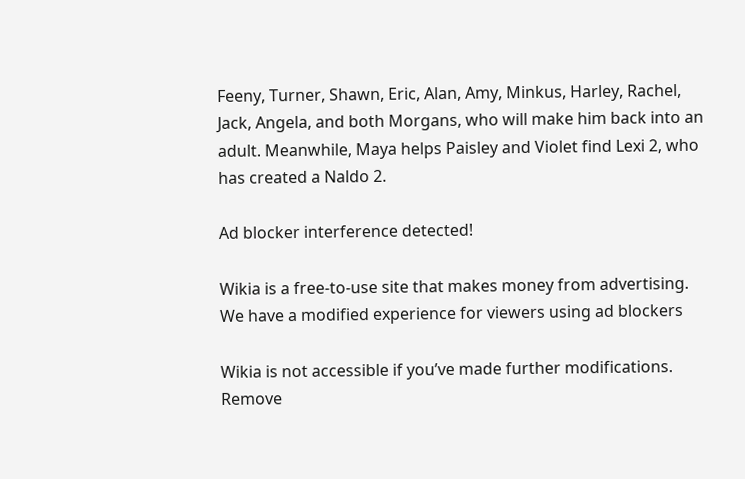Feeny, Turner, Shawn, Eric, Alan, Amy, Minkus, Harley, Rachel, Jack, Angela, and both Morgans, who will make him back into an adult. Meanwhile, Maya helps Paisley and Violet find Lexi 2, who has created a Naldo 2.

Ad blocker interference detected!

Wikia is a free-to-use site that makes money from advertising. We have a modified experience for viewers using ad blockers

Wikia is not accessible if you’ve made further modifications. Remove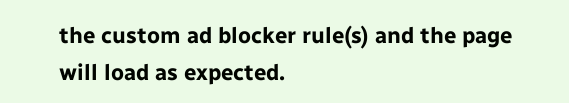the custom ad blocker rule(s) and the page will load as expected.